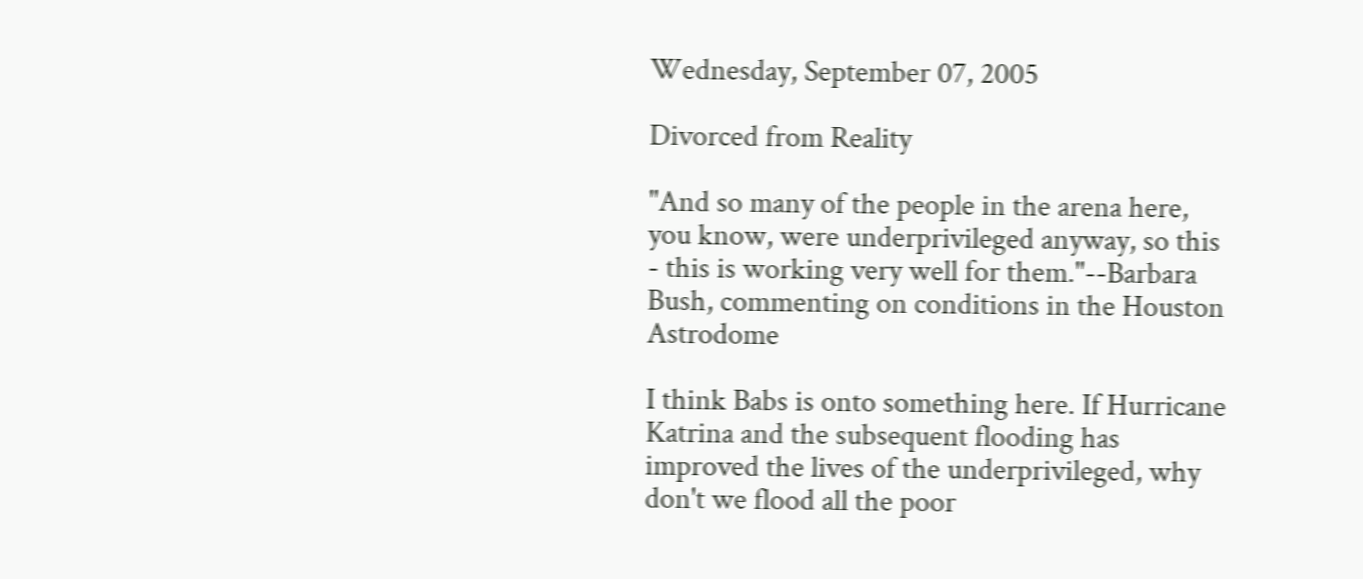Wednesday, September 07, 2005

Divorced from Reality

"And so many of the people in the arena here, you know, were underprivileged anyway, so this - this is working very well for them."--Barbara Bush, commenting on conditions in the Houston Astrodome

I think Babs is onto something here. If Hurricane Katrina and the subsequent flooding has improved the lives of the underprivileged, why don't we flood all the poor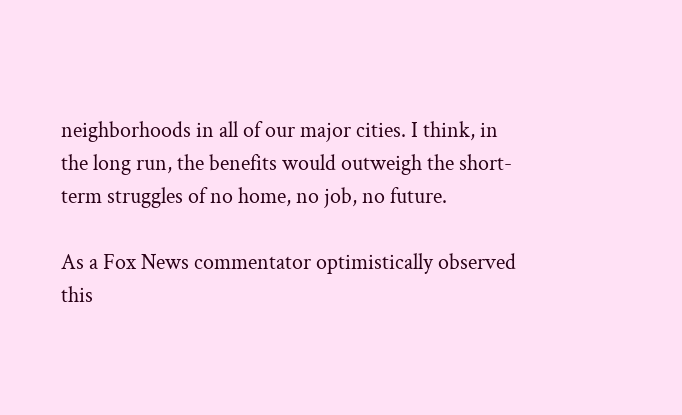neighborhoods in all of our major cities. I think, in the long run, the benefits would outweigh the short-term struggles of no home, no job, no future.

As a Fox News commentator optimistically observed this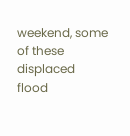weekend, some of these displaced flood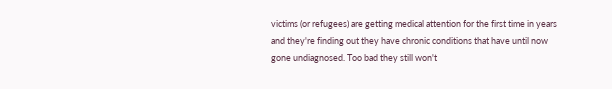victims (or refugees) are getting medical attention for the first time in years and they're finding out they have chronic conditions that have until now gone undiagnosed. Too bad they still won't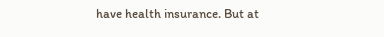have health insurance. But at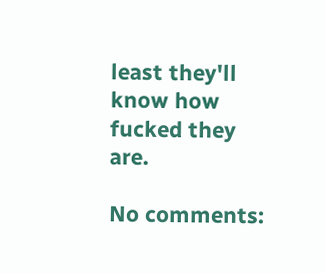least they'll know how fucked they are.

No comments: